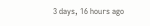3 days, 16 hours ago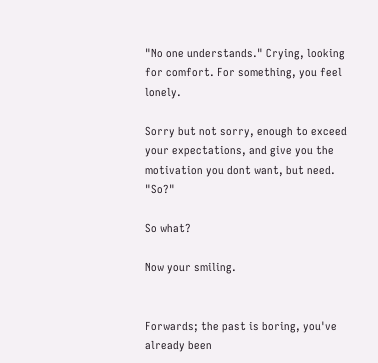"No one understands." Crying, looking for comfort. For something, you feel lonely.

Sorry but not sorry, enough to exceed your expectations, and give you the motivation you dont want, but need.  "So?"

So what?

Now your smiling.


Forwards; the past is boring, you've already been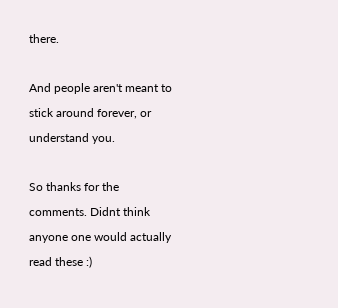there.

And people aren't meant to stick around forever, or understand you.

So thanks for the comments. Didnt think anyone one would actually read these :)